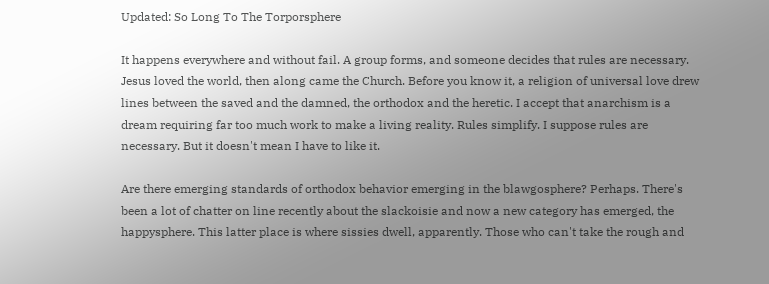Updated: So Long To The Torporsphere

It happens everywhere and without fail. A group forms, and someone decides that rules are necessary. Jesus loved the world, then along came the Church. Before you know it, a religion of universal love drew lines between the saved and the damned, the orthodox and the heretic. I accept that anarchism is a dream requiring far too much work to make a living reality. Rules simplify. I suppose rules are necessary. But it doesn't mean I have to like it.

Are there emerging standards of orthodox behavior emerging in the blawgosphere? Perhaps. There's been a lot of chatter on line recently about the slackoisie and now a new category has emerged, the happysphere. This latter place is where sissies dwell, apparently. Those who can't take the rough and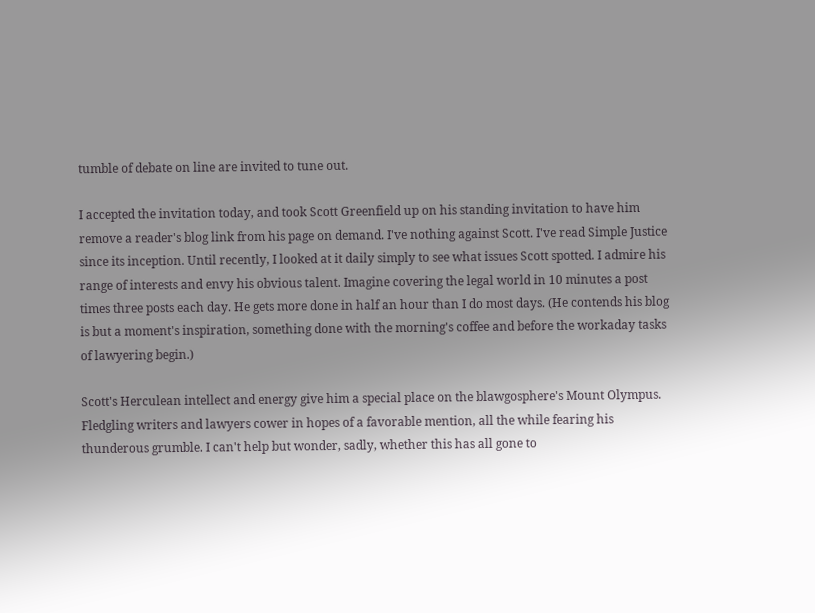tumble of debate on line are invited to tune out.

I accepted the invitation today, and took Scott Greenfield up on his standing invitation to have him remove a reader's blog link from his page on demand. I've nothing against Scott. I've read Simple Justice since its inception. Until recently, I looked at it daily simply to see what issues Scott spotted. I admire his range of interests and envy his obvious talent. Imagine covering the legal world in 10 minutes a post times three posts each day. He gets more done in half an hour than I do most days. (He contends his blog is but a moment's inspiration, something done with the morning's coffee and before the workaday tasks of lawyering begin.)

Scott's Herculean intellect and energy give him a special place on the blawgosphere's Mount Olympus. Fledgling writers and lawyers cower in hopes of a favorable mention, all the while fearing his thunderous grumble. I can't help but wonder, sadly, whether this has all gone to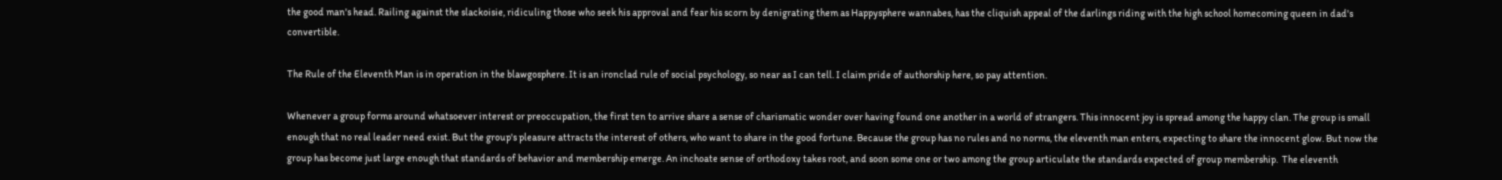the good man's head. Railing against the slackoisie, ridiculing those who seek his approval and fear his scorn by denigrating them as Happysphere wannabes, has the cliquish appeal of the darlings riding with the high school homecoming queen in dad's convertible.

The Rule of the Eleventh Man is in operation in the blawgosphere. It is an ironclad rule of social psychology, so near as I can tell. I claim pride of authorship here, so pay attention.

Whenever a group forms around whatsoever interest or preoccupation, the first ten to arrive share a sense of charismatic wonder over having found one another in a world of strangers. This innocent joy is spread among the happy clan. The group is small enough that no real leader need exist. But the group's pleasure attracts the interest of others, who want to share in the good fortune. Because the group has no rules and no norms, the eleventh man enters, expecting to share the innocent glow. But now the group has become just large enough that standards of behavior and membership emerge. An inchoate sense of orthodoxy takes root, and soon some one or two among the group articulate the standards expected of group membership.  The eleventh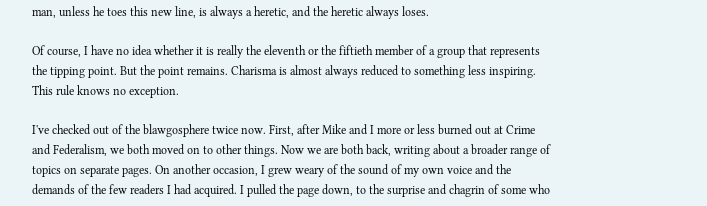man, unless he toes this new line, is always a heretic, and the heretic always loses.

Of course, I have no idea whether it is really the eleventh or the fiftieth member of a group that represents the tipping point. But the point remains. Charisma is almost always reduced to something less inspiring. This rule knows no exception.

I've checked out of the blawgosphere twice now. First, after Mike and I more or less burned out at Crime and Federalism, we both moved on to other things. Now we are both back, writing about a broader range of topics on separate pages. On another occasion, I grew weary of the sound of my own voice and the demands of the few readers I had acquired. I pulled the page down, to the surprise and chagrin of some who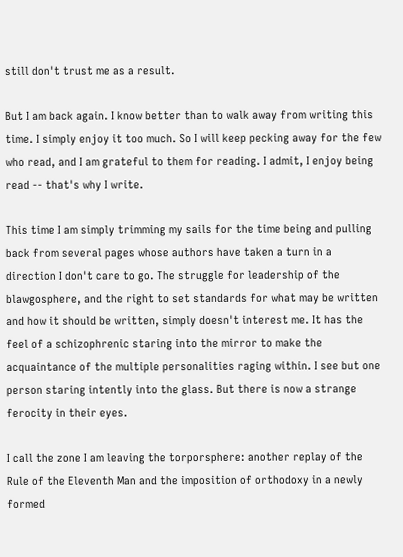still don't trust me as a result.

But I am back again. I know better than to walk away from writing this time. I simply enjoy it too much. So I will keep pecking away for the few who read, and I am grateful to them for reading. I admit, I enjoy being read -- that's why I write.

This time I am simply trimming my sails for the time being and pulling back from several pages whose authors have taken a turn in a direction I don't care to go. The struggle for leadership of the blawgosphere, and the right to set standards for what may be written and how it should be written, simply doesn't interest me. It has the feel of a schizophrenic staring into the mirror to make the acquaintance of the multiple personalities raging within. I see but one person staring intently into the glass. But there is now a strange ferocity in their eyes.

I call the zone I am leaving the torporsphere: another replay of the Rule of the Eleventh Man and the imposition of orthodoxy in a newly formed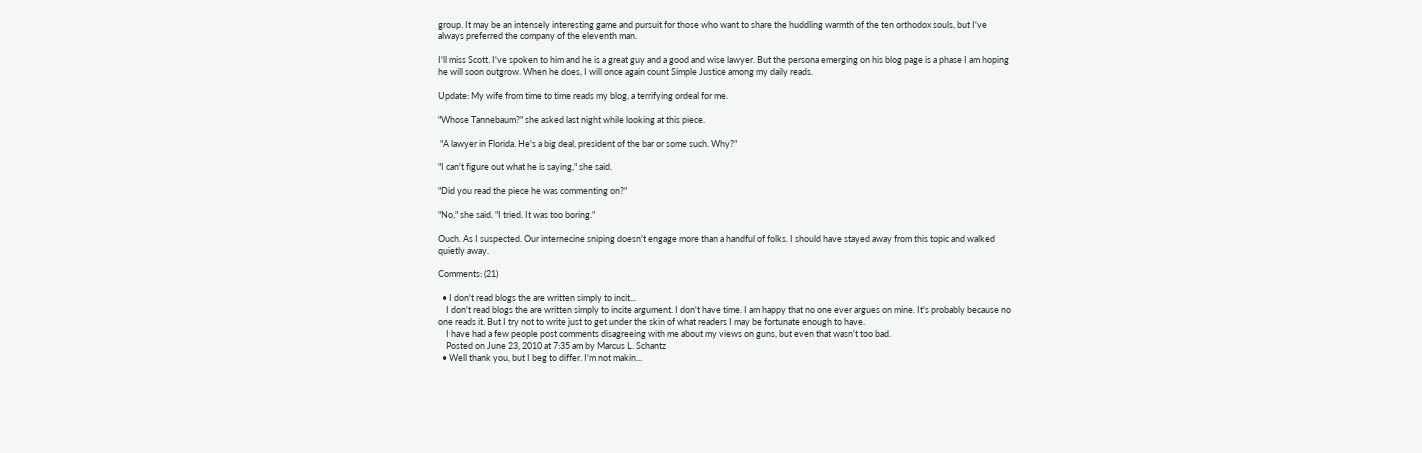group. It may be an intensely interesting game and pursuit for those who want to share the huddling warmth of the ten orthodox souls, but I've always preferred the company of the eleventh man.

I'll miss Scott. I've spoken to him and he is a great guy and a good and wise lawyer. But the persona emerging on his blog page is a phase I am hoping he will soon outgrow. When he does, I will once again count Simple Justice among my daily reads.

Update: My wife from time to time reads my blog, a terrifying ordeal for me.

"Whose Tannebaum?" she asked last night while looking at this piece.

 "A lawyer in Florida. He's a big deal, president of the bar or some such. Why?"

"I can't figure out what he is saying," she said.

"Did you read the piece he was commenting on?"

"No," she said. "I tried. It was too boring."

Ouch. As I suspected. Our internecine sniping doesn't engage more than a handful of folks. I should have stayed away from this topic and walked quietly away.

Comments: (21)

  • I don't read blogs the are written simply to incit...
    I don't read blogs the are written simply to incite argument. I don't have time. I am happy that no one ever argues on mine. It's probably because no one reads it. But I try not to write just to get under the skin of what readers I may be fortunate enough to have.
    I have had a few people post comments disagreeing with me about my views on guns, but even that wasn't too bad.
    Posted on June 23, 2010 at 7:35 am by Marcus L. Schantz
  • Well thank you, but I beg to differ. I'm not makin...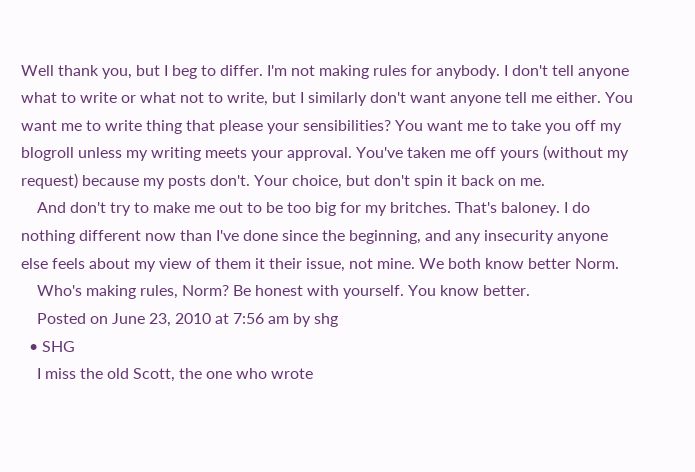Well thank you, but I beg to differ. I'm not making rules for anybody. I don't tell anyone what to write or what not to write, but I similarly don't want anyone tell me either. You want me to write thing that please your sensibilities? You want me to take you off my blogroll unless my writing meets your approval. You've taken me off yours (without my request) because my posts don't. Your choice, but don't spin it back on me.
    And don't try to make me out to be too big for my britches. That's baloney. I do nothing different now than I've done since the beginning, and any insecurity anyone else feels about my view of them it their issue, not mine. We both know better Norm.
    Who's making rules, Norm? Be honest with yourself. You know better.
    Posted on June 23, 2010 at 7:56 am by shg
  • SHG
    I miss the old Scott, the one who wrote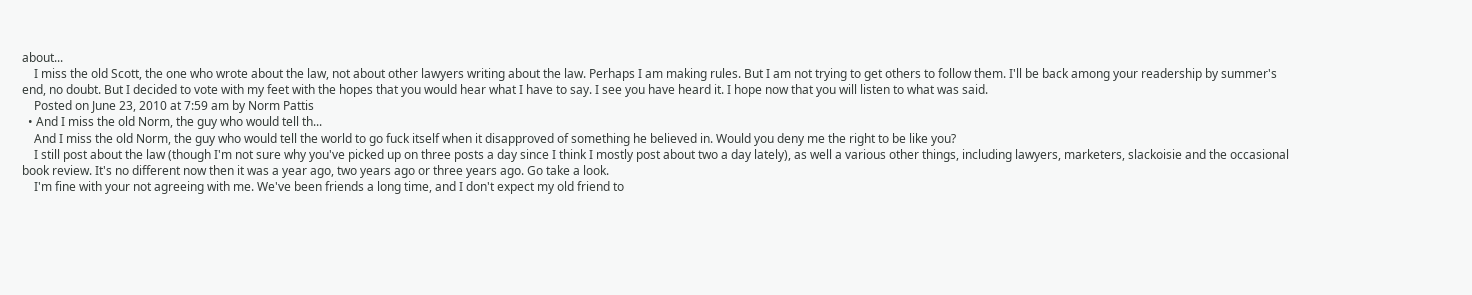about...
    I miss the old Scott, the one who wrote about the law, not about other lawyers writing about the law. Perhaps I am making rules. But I am not trying to get others to follow them. I'll be back among your readership by summer's end, no doubt. But I decided to vote with my feet with the hopes that you would hear what I have to say. I see you have heard it. I hope now that you will listen to what was said.
    Posted on June 23, 2010 at 7:59 am by Norm Pattis
  • And I miss the old Norm, the guy who would tell th...
    And I miss the old Norm, the guy who would tell the world to go fuck itself when it disapproved of something he believed in. Would you deny me the right to be like you?
    I still post about the law (though I'm not sure why you've picked up on three posts a day since I think I mostly post about two a day lately), as well a various other things, including lawyers, marketers, slackoisie and the occasional book review. It's no different now then it was a year ago, two years ago or three years ago. Go take a look.
    I'm fine with your not agreeing with me. We've been friends a long time, and I don't expect my old friend to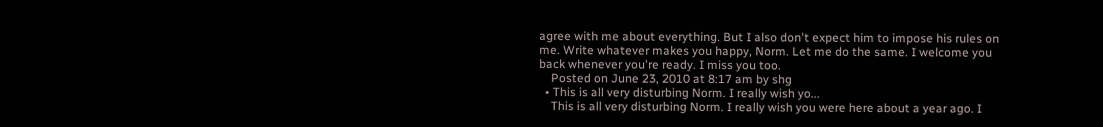agree with me about everything. But I also don't expect him to impose his rules on me. Write whatever makes you happy, Norm. Let me do the same. I welcome you back whenever you're ready. I miss you too.
    Posted on June 23, 2010 at 8:17 am by shg
  • This is all very disturbing Norm. I really wish yo...
    This is all very disturbing Norm. I really wish you were here about a year ago. I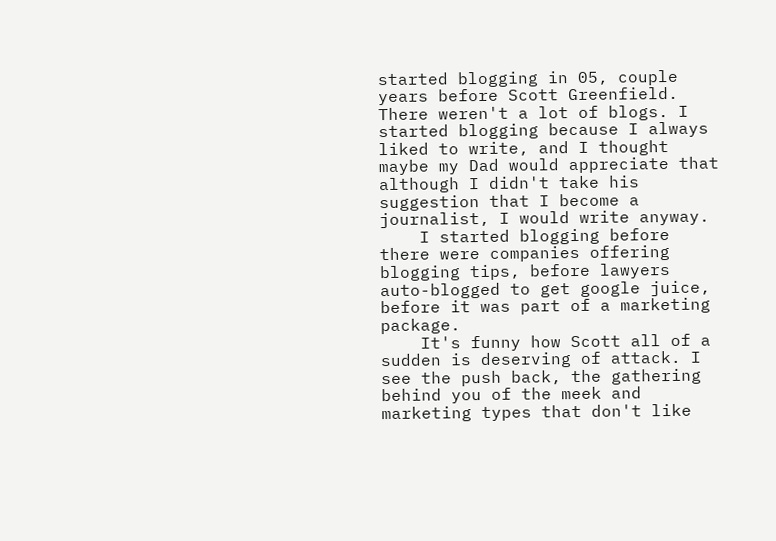started blogging in 05, couple years before Scott Greenfield. There weren't a lot of blogs. I started blogging because I always liked to write, and I thought maybe my Dad would appreciate that although I didn't take his suggestion that I become a journalist, I would write anyway.
    I started blogging before there were companies offering blogging tips, before lawyers auto-blogged to get google juice, before it was part of a marketing package.
    It's funny how Scott all of a sudden is deserving of attack. I see the push back, the gathering behind you of the meek and marketing types that don't like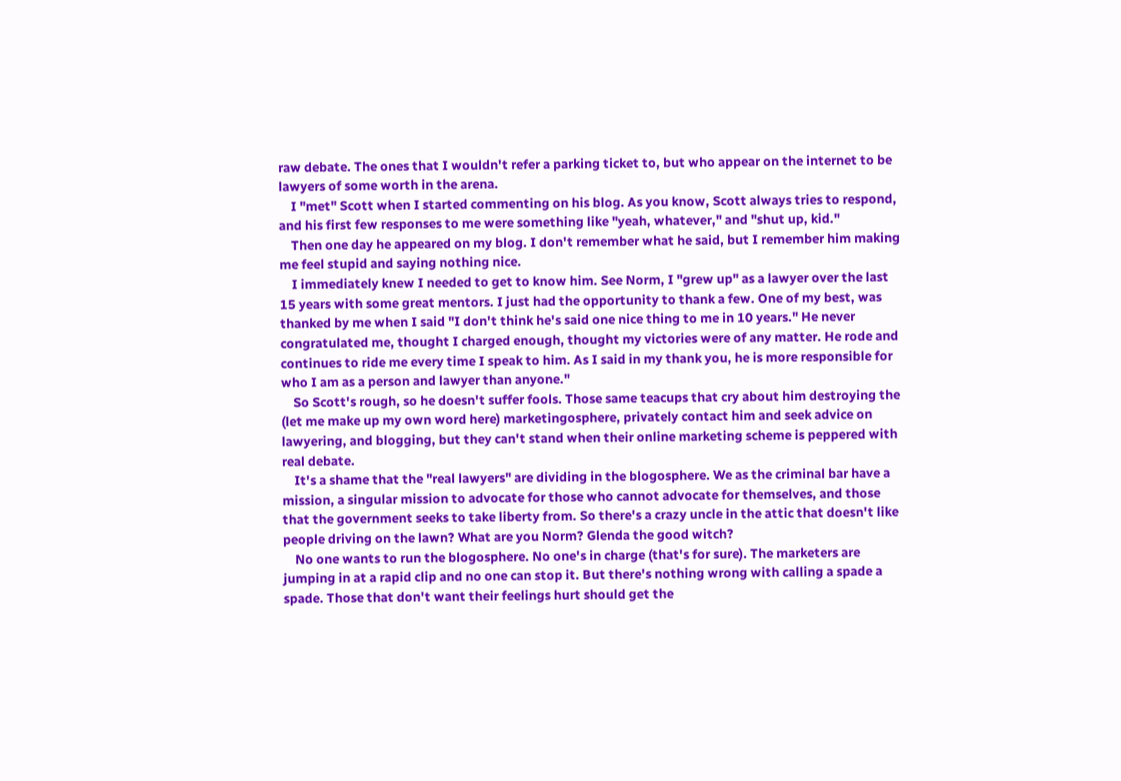raw debate. The ones that I wouldn't refer a parking ticket to, but who appear on the internet to be lawyers of some worth in the arena.
    I "met" Scott when I started commenting on his blog. As you know, Scott always tries to respond, and his first few responses to me were something like "yeah, whatever," and "shut up, kid."
    Then one day he appeared on my blog. I don't remember what he said, but I remember him making me feel stupid and saying nothing nice.
    I immediately knew I needed to get to know him. See Norm, I "grew up" as a lawyer over the last 15 years with some great mentors. I just had the opportunity to thank a few. One of my best, was thanked by me when I said "I don't think he's said one nice thing to me in 10 years." He never congratulated me, thought I charged enough, thought my victories were of any matter. He rode and continues to ride me every time I speak to him. As I said in my thank you, he is more responsible for who I am as a person and lawyer than anyone."
    So Scott's rough, so he doesn't suffer fools. Those same teacups that cry about him destroying the (let me make up my own word here) marketingosphere, privately contact him and seek advice on lawyering, and blogging, but they can't stand when their online marketing scheme is peppered with real debate.
    It's a shame that the "real lawyers" are dividing in the blogosphere. We as the criminal bar have a mission, a singular mission to advocate for those who cannot advocate for themselves, and those that the government seeks to take liberty from. So there's a crazy uncle in the attic that doesn't like people driving on the lawn? What are you Norm? Glenda the good witch?
    No one wants to run the blogosphere. No one's in charge (that's for sure). The marketers are jumping in at a rapid clip and no one can stop it. But there's nothing wrong with calling a spade a spade. Those that don't want their feelings hurt should get the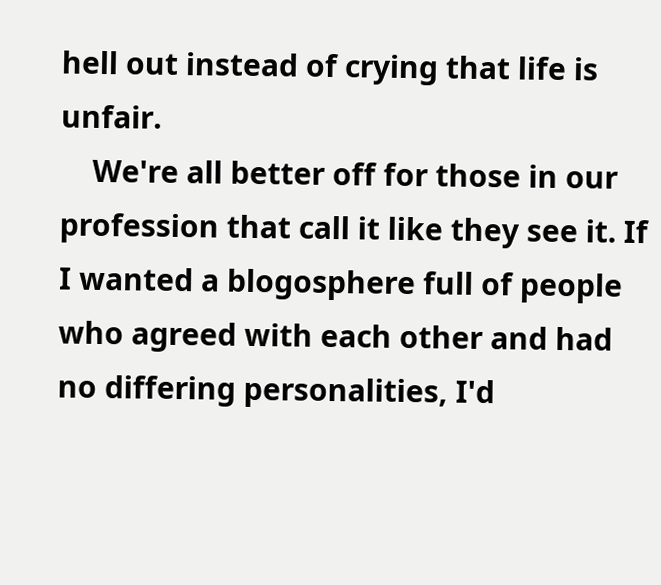hell out instead of crying that life is unfair.
    We're all better off for those in our profession that call it like they see it. If I wanted a blogosphere full of people who agreed with each other and had no differing personalities, I'd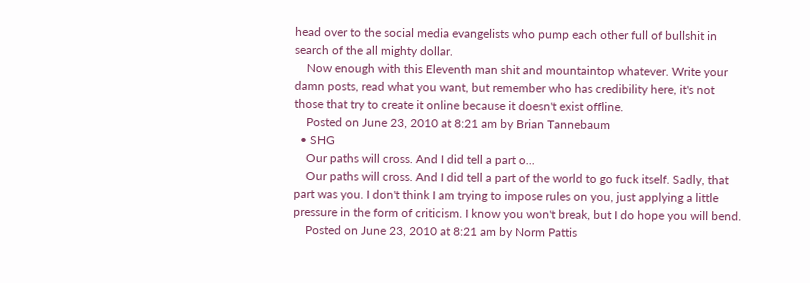head over to the social media evangelists who pump each other full of bullshit in search of the all mighty dollar.
    Now enough with this Eleventh man shit and mountaintop whatever. Write your damn posts, read what you want, but remember who has credibility here, it's not those that try to create it online because it doesn't exist offline.
    Posted on June 23, 2010 at 8:21 am by Brian Tannebaum
  • SHG
    Our paths will cross. And I did tell a part o...
    Our paths will cross. And I did tell a part of the world to go fuck itself. Sadly, that part was you. I don't think I am trying to impose rules on you, just applying a little pressure in the form of criticism. I know you won't break, but I do hope you will bend.
    Posted on June 23, 2010 at 8:21 am by Norm Pattis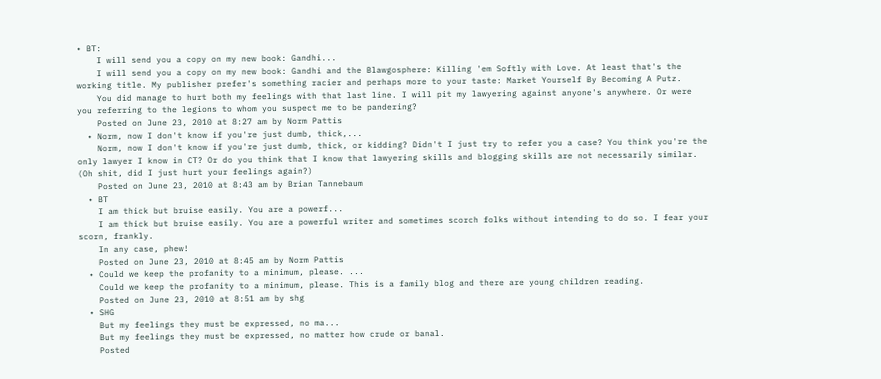• BT:
    I will send you a copy on my new book: Gandhi...
    I will send you a copy on my new book: Gandhi and the Blawgosphere: Killing 'em Softly with Love. At least that's the working title. My publisher prefer's something racier and perhaps more to your taste: Market Yourself By Becoming A Putz.
    You did manage to hurt both my feelings with that last line. I will pit my lawyering against anyone's anywhere. Or were you referring to the legions to whom you suspect me to be pandering?
    Posted on June 23, 2010 at 8:27 am by Norm Pattis
  • Norm, now I don't know if you're just dumb, thick,...
    Norm, now I don't know if you're just dumb, thick, or kidding? Didn't I just try to refer you a case? You think you're the only lawyer I know in CT? Or do you think that I know that lawyering skills and blogging skills are not necessarily similar. (Oh shit, did I just hurt your feelings again?)
    Posted on June 23, 2010 at 8:43 am by Brian Tannebaum
  • BT
    I am thick but bruise easily. You are a powerf...
    I am thick but bruise easily. You are a powerful writer and sometimes scorch folks without intending to do so. I fear your scorn, frankly.
    In any case, phew!
    Posted on June 23, 2010 at 8:45 am by Norm Pattis
  • Could we keep the profanity to a minimum, please. ...
    Could we keep the profanity to a minimum, please. This is a family blog and there are young children reading.
    Posted on June 23, 2010 at 8:51 am by shg
  • SHG
    But my feelings they must be expressed, no ma...
    But my feelings they must be expressed, no matter how crude or banal.
    Posted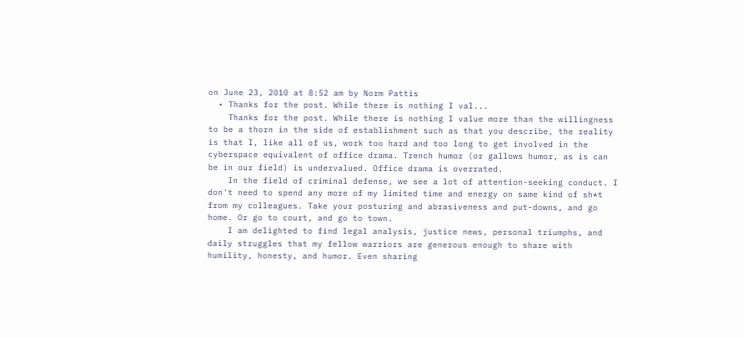on June 23, 2010 at 8:52 am by Norm Pattis
  • Thanks for the post. While there is nothing I val...
    Thanks for the post. While there is nothing I value more than the willingness to be a thorn in the side of establishment such as that you describe, the reality is that I, like all of us, work too hard and too long to get involved in the cyberspace equivalent of office drama. Trench humor (or gallows humor, as is can be in our field) is undervalued. Office drama is overrated.
    In the field of criminal defense, we see a lot of attention-seeking conduct. I don't need to spend any more of my limited time and energy on same kind of sh*t from my colleagues. Take your posturing and abrasiveness and put-downs, and go home. Or go to court, and go to town.
    I am delighted to find legal analysis, justice news, personal triumphs, and daily struggles that my fellow warriors are generous enough to share with humility, honesty, and humor. Even sharing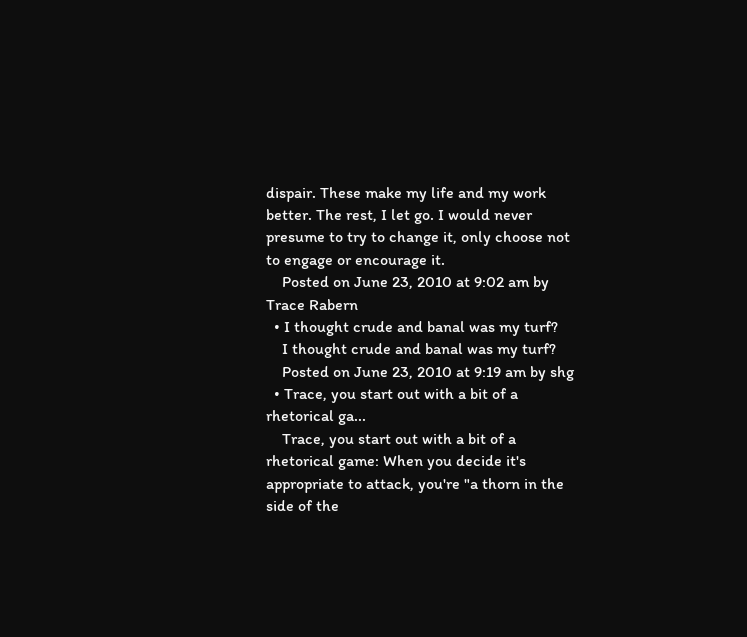dispair. These make my life and my work better. The rest, I let go. I would never presume to try to change it, only choose not to engage or encourage it.
    Posted on June 23, 2010 at 9:02 am by Trace Rabern
  • I thought crude and banal was my turf?
    I thought crude and banal was my turf?
    Posted on June 23, 2010 at 9:19 am by shg
  • Trace, you start out with a bit of a rhetorical ga...
    Trace, you start out with a bit of a rhetorical game: When you decide it's appropriate to attack, you're "a thorn in the side of the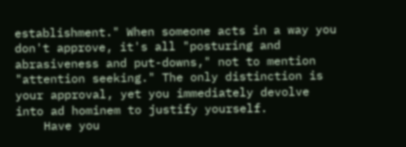establishment." When someone acts in a way you don't approve, it's all "posturing and abrasiveness and put-downs," not to mention "attention seeking." The only distinction is your approval, yet you immediately devolve into ad hominem to justify yourself.
    Have you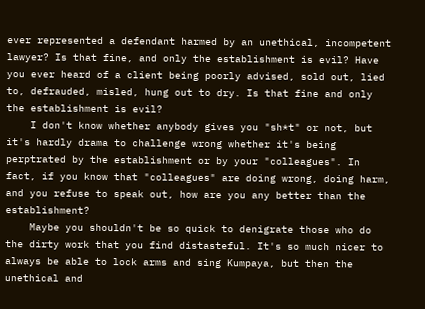ever represented a defendant harmed by an unethical, incompetent lawyer? Is that fine, and only the establishment is evil? Have you ever heard of a client being poorly advised, sold out, lied to, defrauded, misled, hung out to dry. Is that fine and only the establishment is evil?
    I don't know whether anybody gives you "sh*t" or not, but it's hardly drama to challenge wrong whether it's being perptrated by the establishment or by your "colleagues". In fact, if you know that "colleagues" are doing wrong, doing harm, and you refuse to speak out, how are you any better than the establishment?
    Maybe you shouldn't be so quick to denigrate those who do the dirty work that you find distasteful. It's so much nicer to always be able to lock arms and sing Kumpaya, but then the unethical and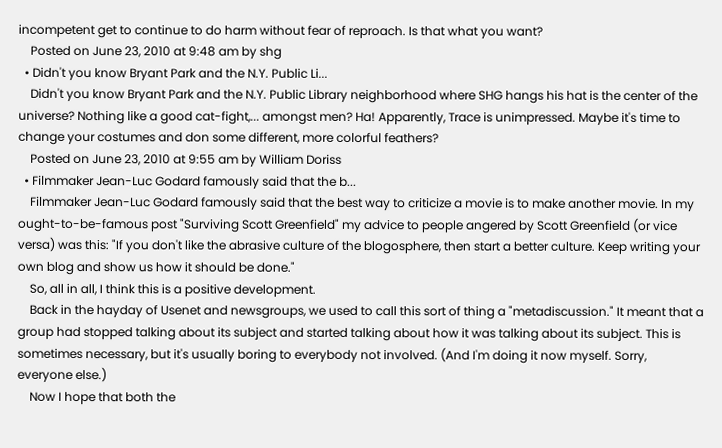incompetent get to continue to do harm without fear of reproach. Is that what you want?
    Posted on June 23, 2010 at 9:48 am by shg
  • Didn't you know Bryant Park and the N.Y. Public Li...
    Didn't you know Bryant Park and the N.Y. Public Library neighborhood where SHG hangs his hat is the center of the universe? Nothing like a good cat-fight,... amongst men? Ha! Apparently, Trace is unimpressed. Maybe it's time to change your costumes and don some different, more colorful feathers?
    Posted on June 23, 2010 at 9:55 am by William Doriss
  • Filmmaker Jean-Luc Godard famously said that the b...
    Filmmaker Jean-Luc Godard famously said that the best way to criticize a movie is to make another movie. In my ought-to-be-famous post "Surviving Scott Greenfield" my advice to people angered by Scott Greenfield (or vice versa) was this: "If you don't like the abrasive culture of the blogosphere, then start a better culture. Keep writing your own blog and show us how it should be done."
    So, all in all, I think this is a positive development.
    Back in the hayday of Usenet and newsgroups, we used to call this sort of thing a "metadiscussion." It meant that a group had stopped talking about its subject and started talking about how it was talking about its subject. This is sometimes necessary, but it's usually boring to everybody not involved. (And I'm doing it now myself. Sorry, everyone else.)
    Now I hope that both the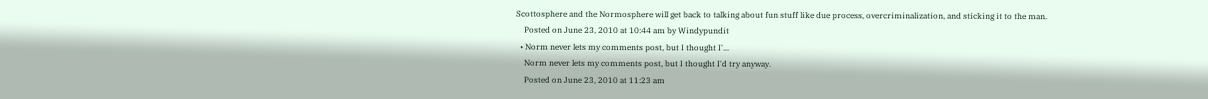Scottosphere and the Normosphere will get back to talking about fun stuff like due process, overcriminalization, and sticking it to the man.
    Posted on June 23, 2010 at 10:44 am by Windypundit
  • Norm never lets my comments post, but I thought I'...
    Norm never lets my comments post, but I thought I'd try anyway.
    Posted on June 23, 2010 at 11:23 am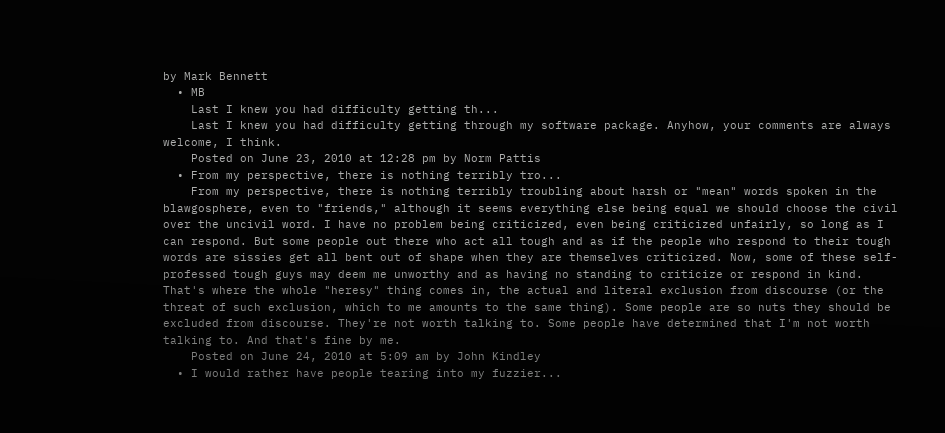by Mark Bennett
  • MB
    Last I knew you had difficulty getting th...
    Last I knew you had difficulty getting through my software package. Anyhow, your comments are always welcome, I think.
    Posted on June 23, 2010 at 12:28 pm by Norm Pattis
  • From my perspective, there is nothing terribly tro...
    From my perspective, there is nothing terribly troubling about harsh or "mean" words spoken in the blawgosphere, even to "friends," although it seems everything else being equal we should choose the civil over the uncivil word. I have no problem being criticized, even being criticized unfairly, so long as I can respond. But some people out there who act all tough and as if the people who respond to their tough words are sissies get all bent out of shape when they are themselves criticized. Now, some of these self-professed tough guys may deem me unworthy and as having no standing to criticize or respond in kind. That's where the whole "heresy" thing comes in, the actual and literal exclusion from discourse (or the threat of such exclusion, which to me amounts to the same thing). Some people are so nuts they should be excluded from discourse. They're not worth talking to. Some people have determined that I'm not worth talking to. And that's fine by me.
    Posted on June 24, 2010 at 5:09 am by John Kindley
  • I would rather have people tearing into my fuzzier...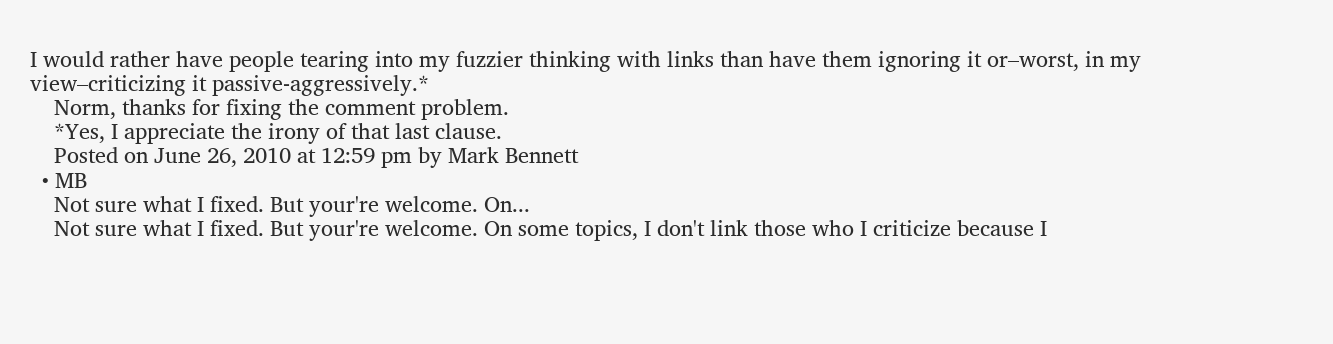I would rather have people tearing into my fuzzier thinking with links than have them ignoring it or–worst, in my view–criticizing it passive-aggressively.*
    Norm, thanks for fixing the comment problem.
    *Yes, I appreciate the irony of that last clause.
    Posted on June 26, 2010 at 12:59 pm by Mark Bennett
  • MB
    Not sure what I fixed. But your're welcome. On...
    Not sure what I fixed. But your're welcome. On some topics, I don't link those who I criticize because I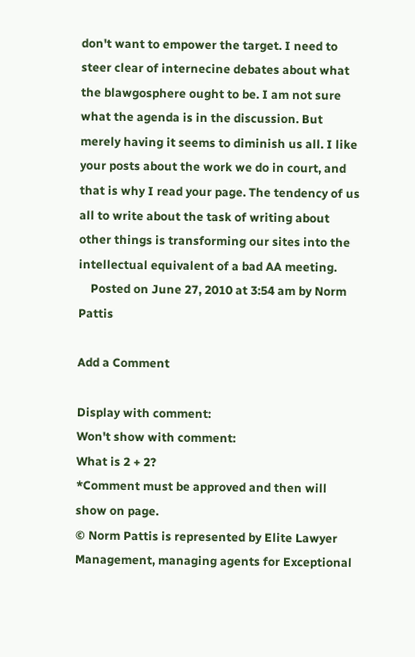don't want to empower the target. I need to steer clear of internecine debates about what the blawgosphere ought to be. I am not sure what the agenda is in the discussion. But merely having it seems to diminish us all. I like your posts about the work we do in court, and that is why I read your page. The tendency of us all to write about the task of writing about other things is transforming our sites into the intellectual equivalent of a bad AA meeting.
    Posted on June 27, 2010 at 3:54 am by Norm Pattis

Add a Comment

Display with comment:
Won't show with comment:
What is 2 + 2?
*Comment must be approved and then will show on page.
© Norm Pattis is represented by Elite Lawyer Management, managing agents for Exceptional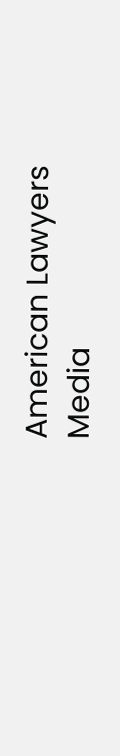American Lawyers
Media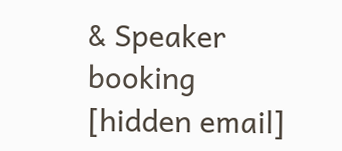& Speaker booking [hidden email]